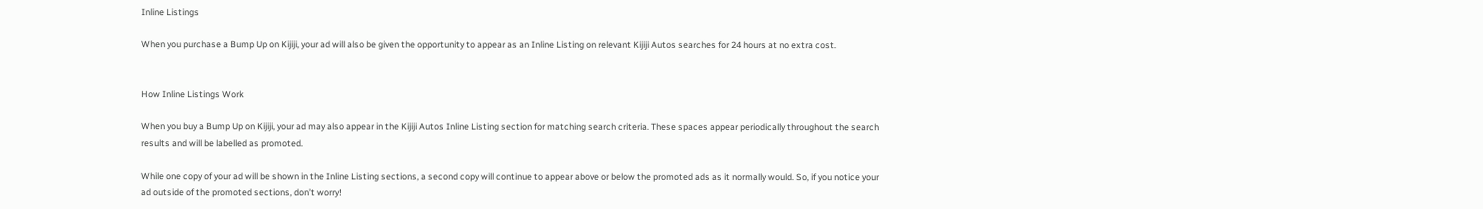Inline Listings

When you purchase a Bump Up on Kijiji, your ad will also be given the opportunity to appear as an Inline Listing on relevant Kijiji Autos searches for 24 hours at no extra cost.


How Inline Listings Work

When you buy a Bump Up on Kijiji, your ad may also appear in the Kijiji Autos Inline Listing section for matching search criteria. These spaces appear periodically throughout the search results and will be labelled as promoted.

While one copy of your ad will be shown in the Inline Listing sections, a second copy will continue to appear above or below the promoted ads as it normally would. So, if you notice your ad outside of the promoted sections, don’t worry!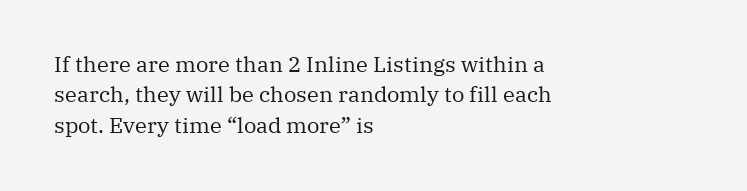If there are more than 2 Inline Listings within a search, they will be chosen randomly to fill each spot. Every time “load more” is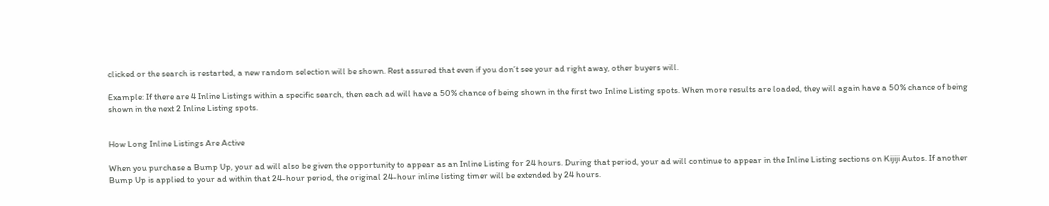clicked or the search is restarted, a new random selection will be shown. Rest assured that even if you don’t see your ad right away, other buyers will.

Example: If there are 4 Inline Listings within a specific search, then each ad will have a 50% chance of being shown in the first two Inline Listing spots. When more results are loaded, they will again have a 50% chance of being shown in the next 2 Inline Listing spots.


How Long Inline Listings Are Active

When you purchase a Bump Up, your ad will also be given the opportunity to appear as an Inline Listing for 24 hours. During that period, your ad will continue to appear in the Inline Listing sections on Kijiji Autos. If another Bump Up is applied to your ad within that 24-hour period, the original 24-hour inline listing timer will be extended by 24 hours.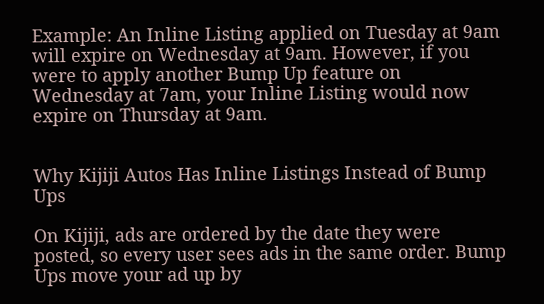Example: An Inline Listing applied on Tuesday at 9am will expire on Wednesday at 9am. However, if you were to apply another Bump Up feature on Wednesday at 7am, your Inline Listing would now expire on Thursday at 9am.


Why Kijiji Autos Has Inline Listings Instead of Bump Ups

On Kijiji, ads are ordered by the date they were posted, so every user sees ads in the same order. Bump Ups move your ad up by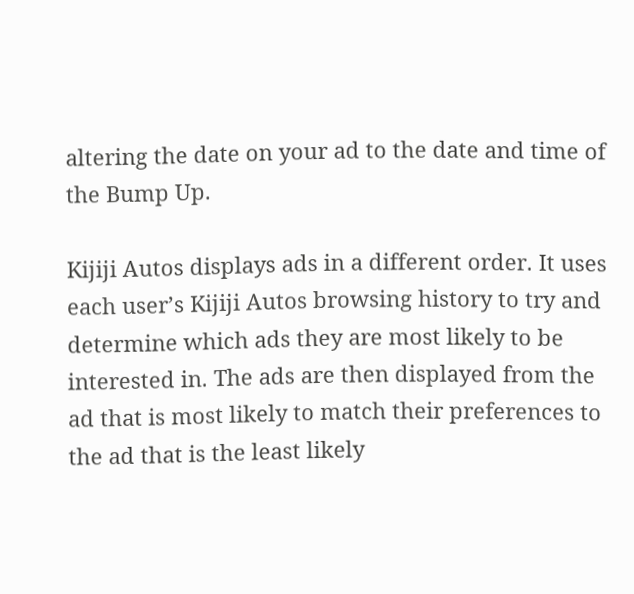altering the date on your ad to the date and time of the Bump Up.

Kijiji Autos displays ads in a different order. It uses each user’s Kijiji Autos browsing history to try and determine which ads they are most likely to be interested in. The ads are then displayed from the ad that is most likely to match their preferences to the ad that is the least likely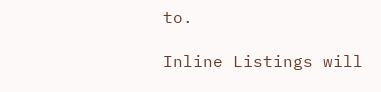to.

Inline Listings will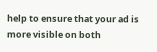help to ensure that your ad is more visible on both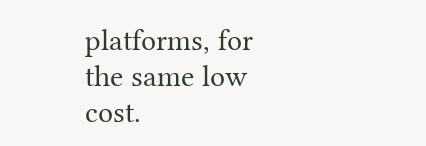platforms, for the same low cost.